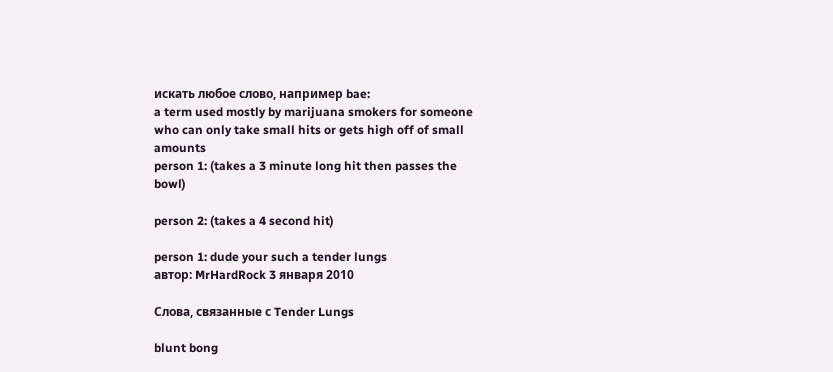искать любое слово, например bae:
a term used mostly by marijuana smokers for someone who can only take small hits or gets high off of small amounts
person 1: (takes a 3 minute long hit then passes the bowl)

person 2: (takes a 4 second hit)

person 1: dude your such a tender lungs
автор: MrHardRock 3 января 2010

Слова, связанные с Tender Lungs

blunt bong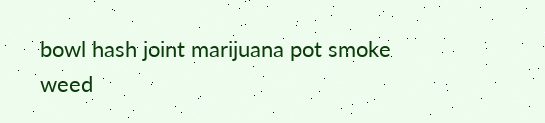bowl hash joint marijuana pot smoke weed